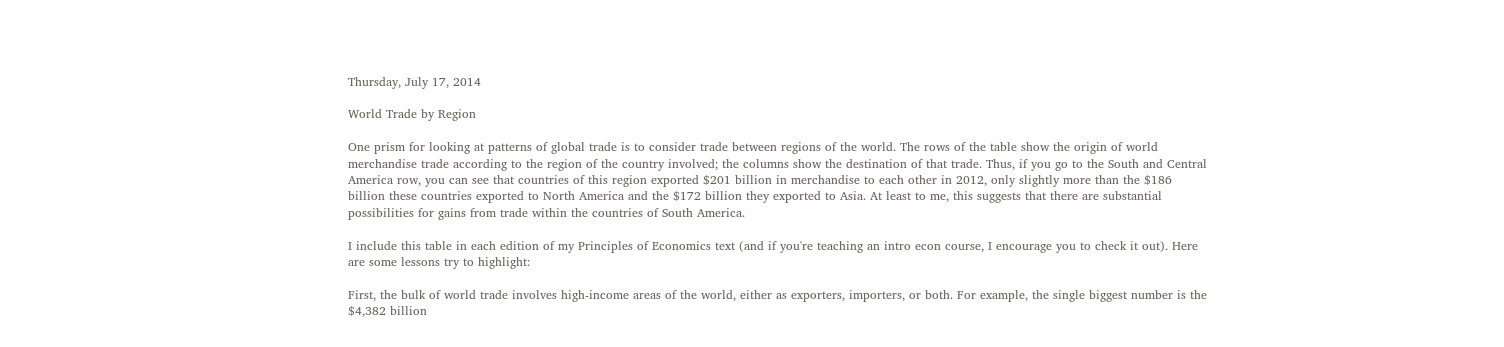Thursday, July 17, 2014

World Trade by Region

One prism for looking at patterns of global trade is to consider trade between regions of the world. The rows of the table show the origin of world merchandise trade according to the region of the country involved; the columns show the destination of that trade. Thus, if you go to the South and Central America row, you can see that countries of this region exported $201 billion in merchandise to each other in 2012, only slightly more than the $186 billion these countries exported to North America and the $172 billion they exported to Asia. At least to me, this suggests that there are substantial possibilities for gains from trade within the countries of South America.

I include this table in each edition of my Principles of Economics text (and if you're teaching an intro econ course, I encourage you to check it out). Here are some lessons try to highlight:

First, the bulk of world trade involves high-income areas of the world, either as exporters, importers, or both. For example, the single biggest number is the $4,382 billion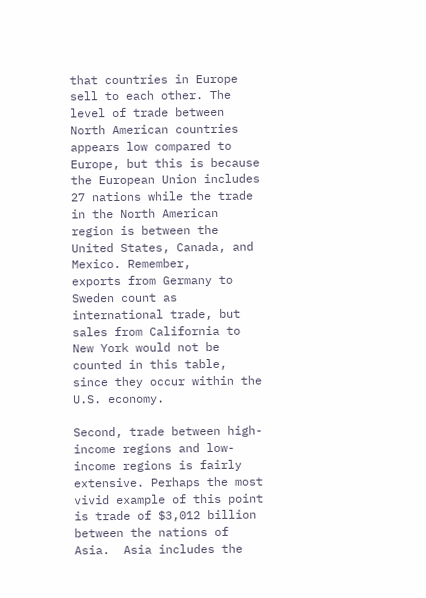that countries in Europe sell to each other. The level of trade between North American countries appears low compared to Europe, but this is because the European Union includes 27 nations while the trade
in the North American region is between the United States, Canada, and Mexico. Remember,
exports from Germany to Sweden count as international trade, but sales from California to New York would not be counted in this table, since they occur within the U.S. economy.

Second, trade between high-income regions and low-income regions is fairly extensive. Perhaps the most vivid example of this point is trade of $3,012 billion between the nations of Asia.  Asia includes the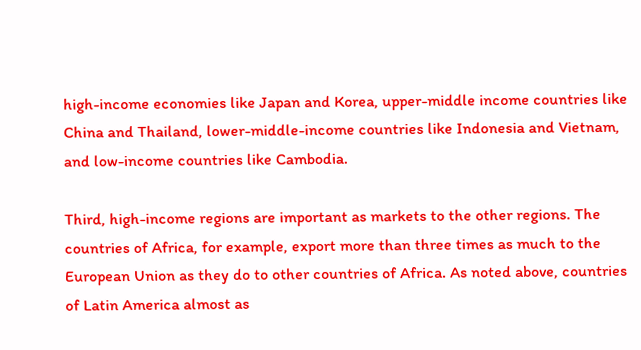high-income economies like Japan and Korea, upper-middle income countries like China and Thailand, lower-middle-income countries like Indonesia and Vietnam, and low-income countries like Cambodia.

Third, high-income regions are important as markets to the other regions. The countries of Africa, for example, export more than three times as much to the European Union as they do to other countries of Africa. As noted above, countries of Latin America almost as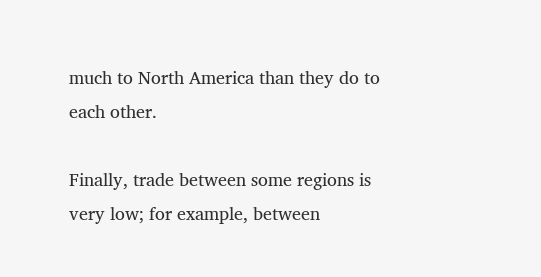much to North America than they do to each other.

Finally, trade between some regions is very low; for example, between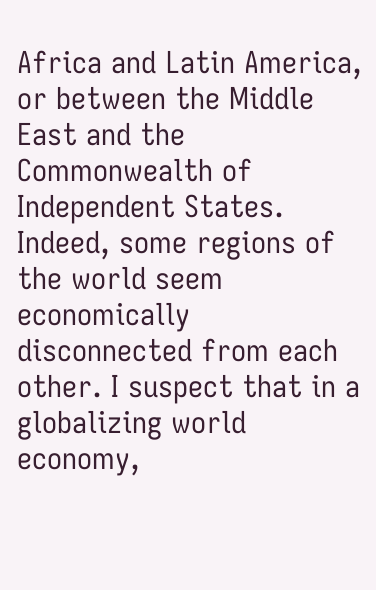Africa and Latin America, or between the Middle East and the Commonwealth of Independent States. Indeed, some regions of the world seem economically disconnected from each other. I suspect that in a globalizing world economy,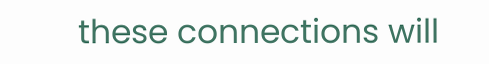these connections will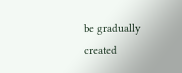be gradually created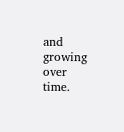and growing over time.